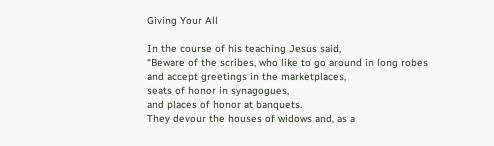Giving Your All

In the course of his teaching Jesus said,
“Beware of the scribes, who like to go around in long robes
and accept greetings in the marketplaces,
seats of honor in synagogues,
and places of honor at banquets.
They devour the houses of widows and, as a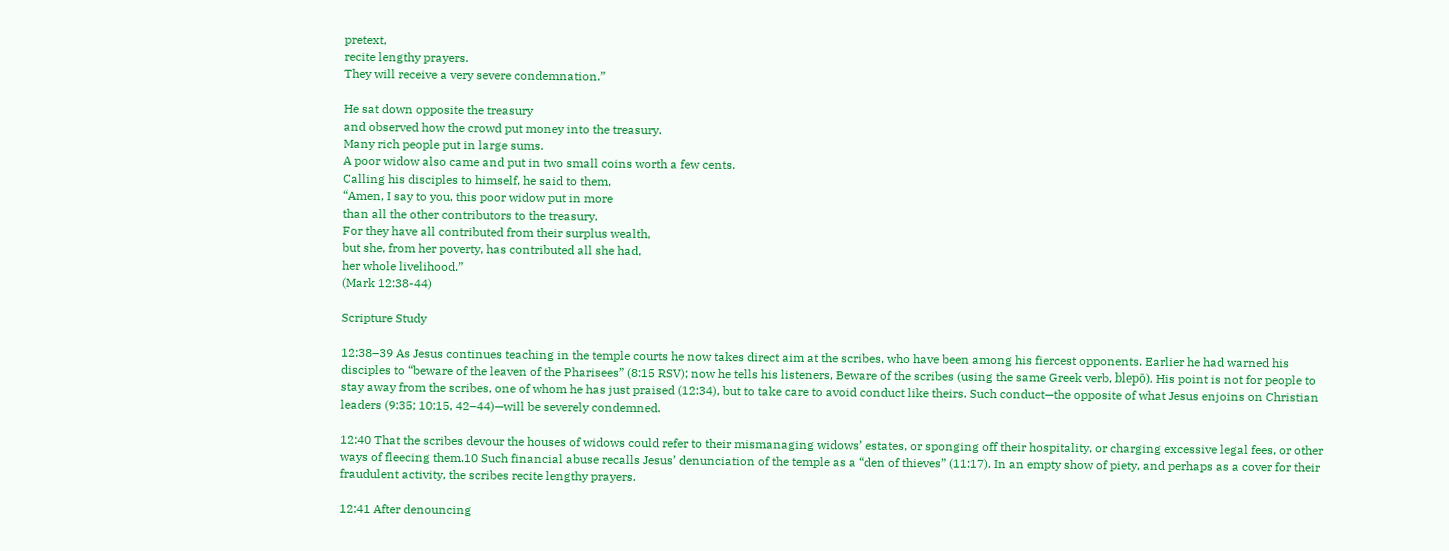pretext,
recite lengthy prayers.
They will receive a very severe condemnation.”

He sat down opposite the treasury
and observed how the crowd put money into the treasury.
Many rich people put in large sums.
A poor widow also came and put in two small coins worth a few cents.
Calling his disciples to himself, he said to them,
“Amen, I say to you, this poor widow put in more
than all the other contributors to the treasury.
For they have all contributed from their surplus wealth,
but she, from her poverty, has contributed all she had,
her whole livelihood.”
(Mark 12:38-44)

Scripture Study

12:38–39 As Jesus continues teaching in the temple courts he now takes direct aim at the scribes, who have been among his fiercest opponents. Earlier he had warned his disciples to “beware of the leaven of the Pharisees” (8:15 RSV); now he tells his listeners, Beware of the scribes (using the same Greek verb, blepō). His point is not for people to stay away from the scribes, one of whom he has just praised (12:34), but to take care to avoid conduct like theirs. Such conduct—the opposite of what Jesus enjoins on Christian leaders (9:35; 10:15, 42–44)—will be severely condemned.

12:40 That the scribes devour the houses of widows could refer to their mismanaging widows’ estates, or sponging off their hospitality, or charging excessive legal fees, or other ways of fleecing them.10 Such financial abuse recalls Jesus’ denunciation of the temple as a “den of thieves” (11:17). In an empty show of piety, and perhaps as a cover for their fraudulent activity, the scribes recite lengthy prayers.

12:41 After denouncing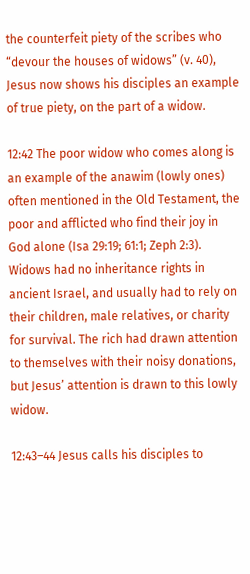the counterfeit piety of the scribes who “devour the houses of widows” (v. 40), Jesus now shows his disciples an example of true piety, on the part of a widow.

12:42 The poor widow who comes along is an example of the anawim (lowly ones) often mentioned in the Old Testament, the poor and afflicted who find their joy in God alone (Isa 29:19; 61:1; Zeph 2:3). Widows had no inheritance rights in ancient Israel, and usually had to rely on their children, male relatives, or charity for survival. The rich had drawn attention to themselves with their noisy donations, but Jesus’ attention is drawn to this lowly widow.

12:43–44 Jesus calls his disciples to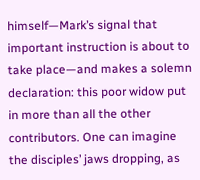himself—Mark’s signal that important instruction is about to take place—and makes a solemn declaration: this poor widow put in more than all the other contributors. One can imagine the disciples’ jaws dropping, as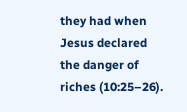they had when Jesus declared the danger of riches (10:25–26).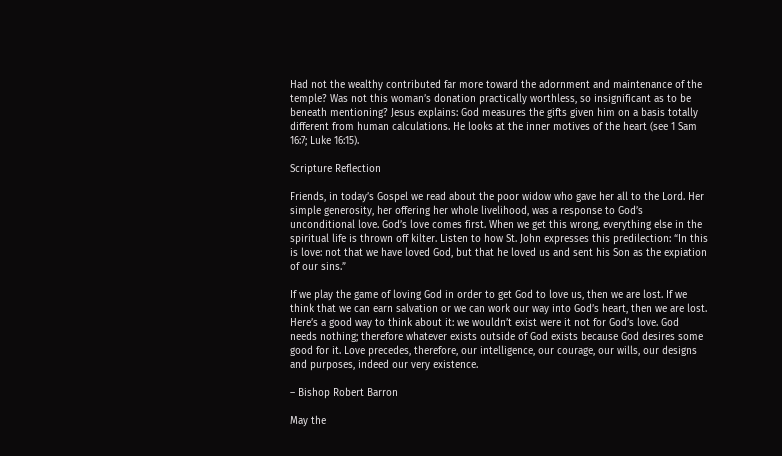Had not the wealthy contributed far more toward the adornment and maintenance of the temple? Was not this woman’s donation practically worthless, so insignificant as to be beneath mentioning? Jesus explains: God measures the gifts given him on a basis totally different from human calculations. He looks at the inner motives of the heart (see 1 Sam 16:7; Luke 16:15).

Scripture Reflection

Friends, in today’s Gospel we read about the poor widow who gave her all to the Lord. Her simple generosity, her offering her whole livelihood, was a response to God’s unconditional love. God’s love comes first. When we get this wrong, everything else in the spiritual life is thrown off kilter. Listen to how St. John expresses this predilection: “In this is love: not that we have loved God, but that he loved us and sent his Son as the expiation of our sins.”

If we play the game of loving God in order to get God to love us, then we are lost. If we think that we can earn salvation or we can work our way into God’s heart, then we are lost. Here’s a good way to think about it: we wouldn’t exist were it not for God’s love. God needs nothing; therefore whatever exists outside of God exists because God desires some good for it. Love precedes, therefore, our intelligence, our courage, our wills, our designs and purposes, indeed our very existence.

– Bishop Robert Barron

May the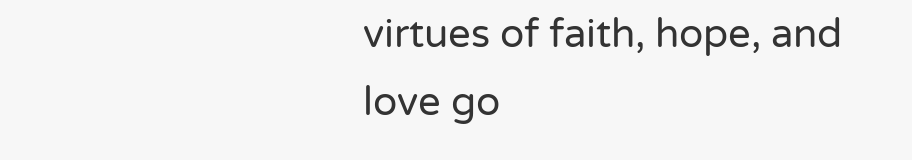virtues of faith, hope, and love go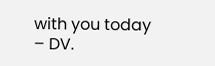with you today – DV.